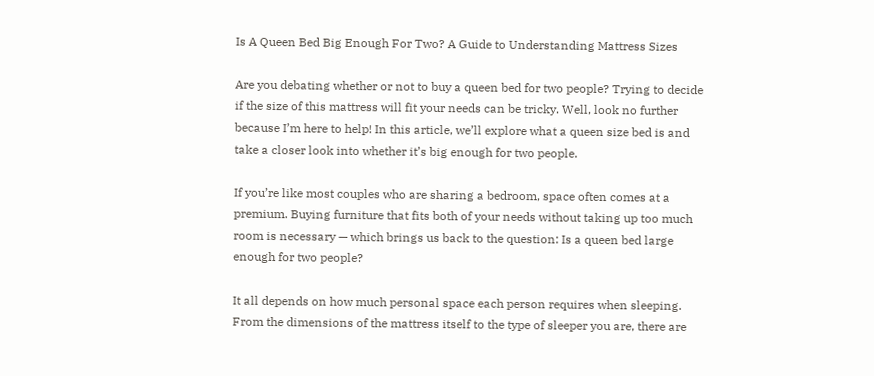Is A Queen Bed Big Enough For Two? A Guide to Understanding Mattress Sizes

Are you debating whether or not to buy a queen bed for two people? Trying to decide if the size of this mattress will fit your needs can be tricky. Well, look no further because I’m here to help! In this article, we’ll explore what a queen size bed is and take a closer look into whether it’s big enough for two people.

If you’re like most couples who are sharing a bedroom, space often comes at a premium. Buying furniture that fits both of your needs without taking up too much room is necessary — which brings us back to the question: Is a queen bed large enough for two people?

It all depends on how much personal space each person requires when sleeping. From the dimensions of the mattress itself to the type of sleeper you are, there are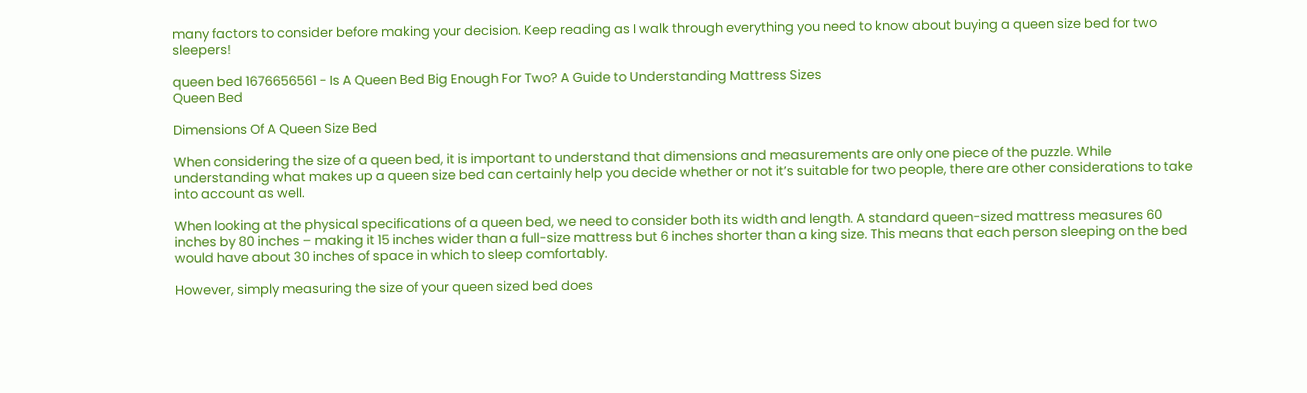many factors to consider before making your decision. Keep reading as I walk through everything you need to know about buying a queen size bed for two sleepers!

queen bed 1676656561 - Is A Queen Bed Big Enough For Two? A Guide to Understanding Mattress Sizes
Queen Bed

Dimensions Of A Queen Size Bed

When considering the size of a queen bed, it is important to understand that dimensions and measurements are only one piece of the puzzle. While understanding what makes up a queen size bed can certainly help you decide whether or not it’s suitable for two people, there are other considerations to take into account as well.

When looking at the physical specifications of a queen bed, we need to consider both its width and length. A standard queen-sized mattress measures 60 inches by 80 inches – making it 15 inches wider than a full-size mattress but 6 inches shorter than a king size. This means that each person sleeping on the bed would have about 30 inches of space in which to sleep comfortably.

However, simply measuring the size of your queen sized bed does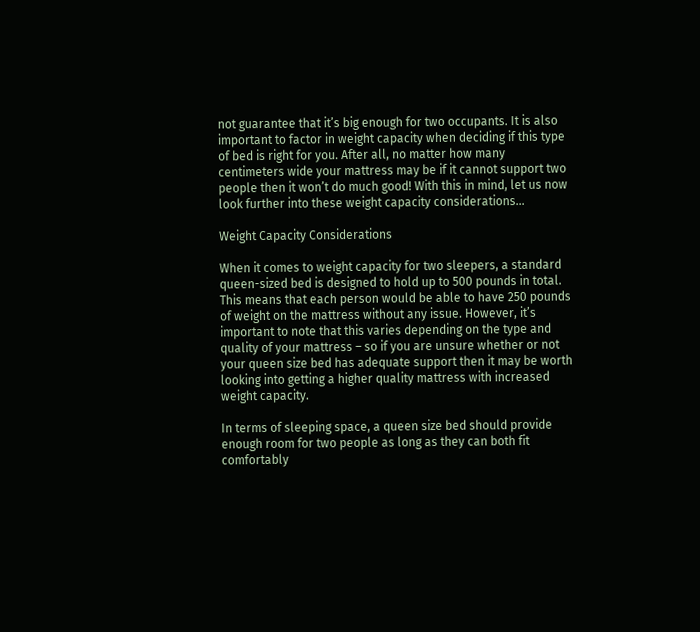not guarantee that it’s big enough for two occupants. It is also important to factor in weight capacity when deciding if this type of bed is right for you. After all, no matter how many centimeters wide your mattress may be if it cannot support two people then it won’t do much good! With this in mind, let us now look further into these weight capacity considerations…

Weight Capacity Considerations

When it comes to weight capacity for two sleepers, a standard queen-sized bed is designed to hold up to 500 pounds in total. This means that each person would be able to have 250 pounds of weight on the mattress without any issue. However, it’s important to note that this varies depending on the type and quality of your mattress – so if you are unsure whether or not your queen size bed has adequate support then it may be worth looking into getting a higher quality mattress with increased weight capacity.

In terms of sleeping space, a queen size bed should provide enough room for two people as long as they can both fit comfortably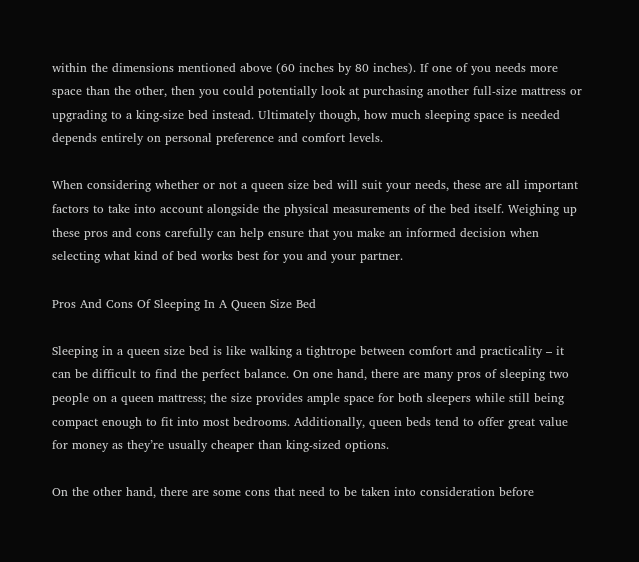within the dimensions mentioned above (60 inches by 80 inches). If one of you needs more space than the other, then you could potentially look at purchasing another full-size mattress or upgrading to a king-size bed instead. Ultimately though, how much sleeping space is needed depends entirely on personal preference and comfort levels.

When considering whether or not a queen size bed will suit your needs, these are all important factors to take into account alongside the physical measurements of the bed itself. Weighing up these pros and cons carefully can help ensure that you make an informed decision when selecting what kind of bed works best for you and your partner.

Pros And Cons Of Sleeping In A Queen Size Bed

Sleeping in a queen size bed is like walking a tightrope between comfort and practicality – it can be difficult to find the perfect balance. On one hand, there are many pros of sleeping two people on a queen mattress; the size provides ample space for both sleepers while still being compact enough to fit into most bedrooms. Additionally, queen beds tend to offer great value for money as they’re usually cheaper than king-sized options.

On the other hand, there are some cons that need to be taken into consideration before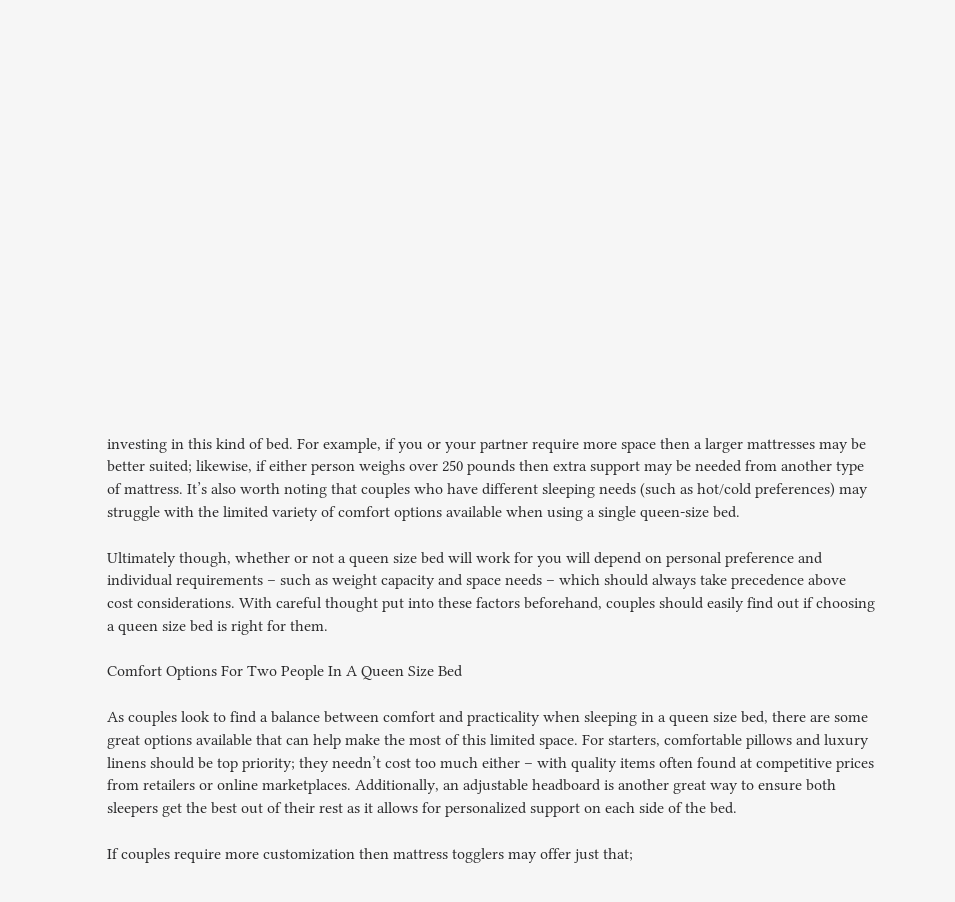investing in this kind of bed. For example, if you or your partner require more space then a larger mattresses may be better suited; likewise, if either person weighs over 250 pounds then extra support may be needed from another type of mattress. It’s also worth noting that couples who have different sleeping needs (such as hot/cold preferences) may struggle with the limited variety of comfort options available when using a single queen-size bed.

Ultimately though, whether or not a queen size bed will work for you will depend on personal preference and individual requirements – such as weight capacity and space needs – which should always take precedence above cost considerations. With careful thought put into these factors beforehand, couples should easily find out if choosing a queen size bed is right for them.

Comfort Options For Two People In A Queen Size Bed

As couples look to find a balance between comfort and practicality when sleeping in a queen size bed, there are some great options available that can help make the most of this limited space. For starters, comfortable pillows and luxury linens should be top priority; they needn’t cost too much either – with quality items often found at competitive prices from retailers or online marketplaces. Additionally, an adjustable headboard is another great way to ensure both sleepers get the best out of their rest as it allows for personalized support on each side of the bed.

If couples require more customization then mattress togglers may offer just that;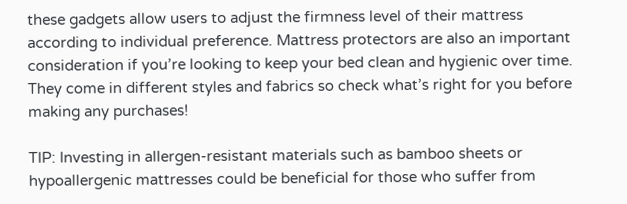these gadgets allow users to adjust the firmness level of their mattress according to individual preference. Mattress protectors are also an important consideration if you’re looking to keep your bed clean and hygienic over time. They come in different styles and fabrics so check what’s right for you before making any purchases!

TIP: Investing in allergen-resistant materials such as bamboo sheets or hypoallergenic mattresses could be beneficial for those who suffer from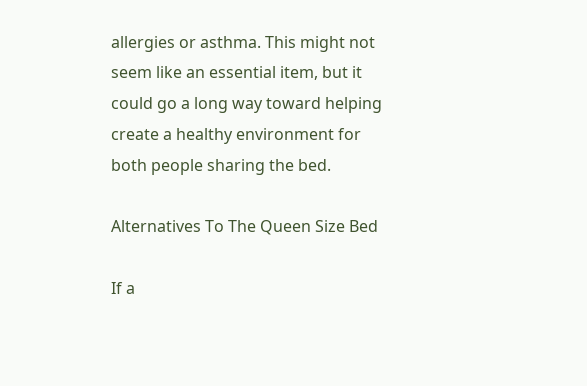allergies or asthma. This might not seem like an essential item, but it could go a long way toward helping create a healthy environment for both people sharing the bed.

Alternatives To The Queen Size Bed

If a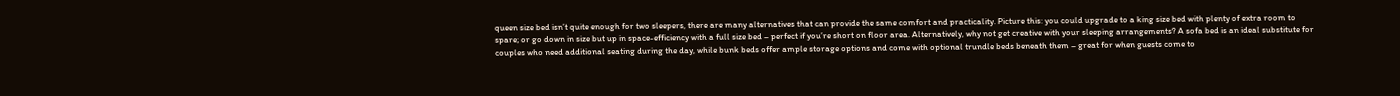queen size bed isn’t quite enough for two sleepers, there are many alternatives that can provide the same comfort and practicality. Picture this: you could upgrade to a king size bed with plenty of extra room to spare; or go down in size but up in space-efficiency with a full size bed – perfect if you’re short on floor area. Alternatively, why not get creative with your sleeping arrangements? A sofa bed is an ideal substitute for couples who need additional seating during the day, while bunk beds offer ample storage options and come with optional trundle beds beneath them – great for when guests come to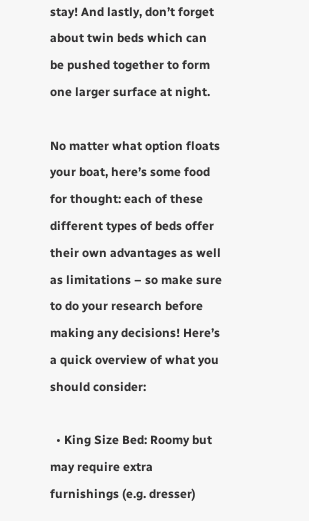stay! And lastly, don’t forget about twin beds which can be pushed together to form one larger surface at night.

No matter what option floats your boat, here’s some food for thought: each of these different types of beds offer their own advantages as well as limitations – so make sure to do your research before making any decisions! Here’s a quick overview of what you should consider:

  • King Size Bed: Roomy but may require extra furnishings (e.g. dresser)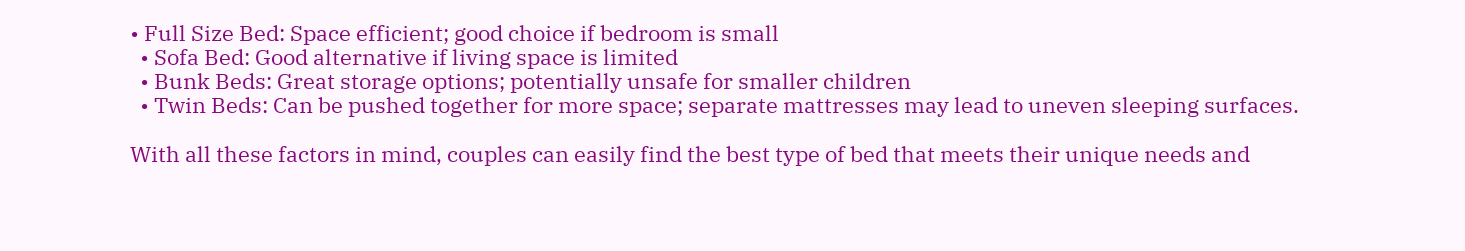• Full Size Bed: Space efficient; good choice if bedroom is small
  • Sofa Bed: Good alternative if living space is limited
  • Bunk Beds: Great storage options; potentially unsafe for smaller children
  • Twin Beds: Can be pushed together for more space; separate mattresses may lead to uneven sleeping surfaces.

With all these factors in mind, couples can easily find the best type of bed that meets their unique needs and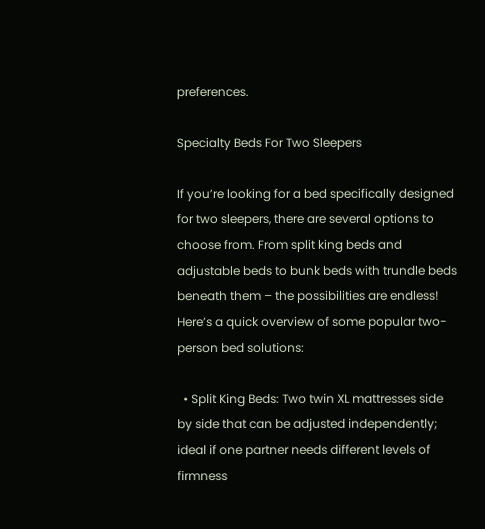preferences.

Specialty Beds For Two Sleepers

If you’re looking for a bed specifically designed for two sleepers, there are several options to choose from. From split king beds and adjustable beds to bunk beds with trundle beds beneath them – the possibilities are endless! Here’s a quick overview of some popular two-person bed solutions:

  • Split King Beds: Two twin XL mattresses side by side that can be adjusted independently; ideal if one partner needs different levels of firmness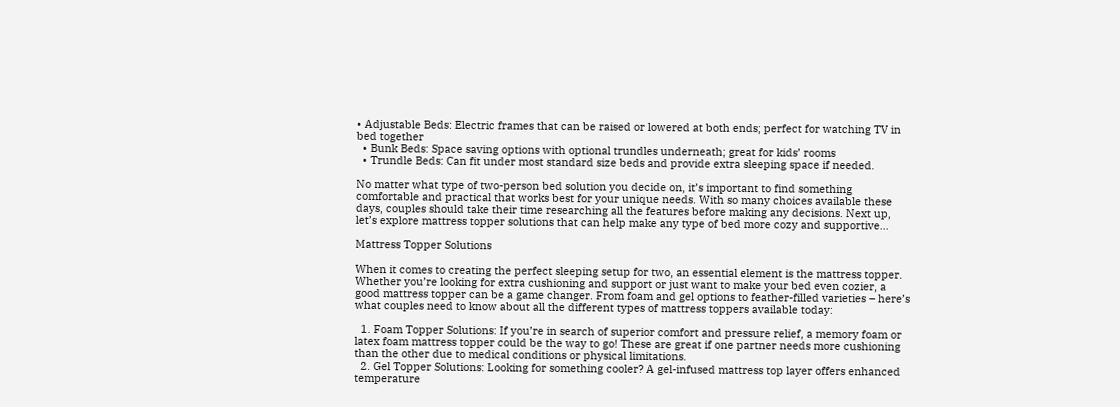• Adjustable Beds: Electric frames that can be raised or lowered at both ends; perfect for watching TV in bed together
  • Bunk Beds: Space saving options with optional trundles underneath; great for kids’ rooms
  • Trundle Beds: Can fit under most standard size beds and provide extra sleeping space if needed.

No matter what type of two-person bed solution you decide on, it’s important to find something comfortable and practical that works best for your unique needs. With so many choices available these days, couples should take their time researching all the features before making any decisions. Next up, let’s explore mattress topper solutions that can help make any type of bed more cozy and supportive…

Mattress Topper Solutions

When it comes to creating the perfect sleeping setup for two, an essential element is the mattress topper. Whether you’re looking for extra cushioning and support or just want to make your bed even cozier, a good mattress topper can be a game changer. From foam and gel options to feather-filled varieties – here’s what couples need to know about all the different types of mattress toppers available today:

  1. Foam Topper Solutions: If you’re in search of superior comfort and pressure relief, a memory foam or latex foam mattress topper could be the way to go! These are great if one partner needs more cushioning than the other due to medical conditions or physical limitations.
  2. Gel Topper Solutions: Looking for something cooler? A gel-infused mattress top layer offers enhanced temperature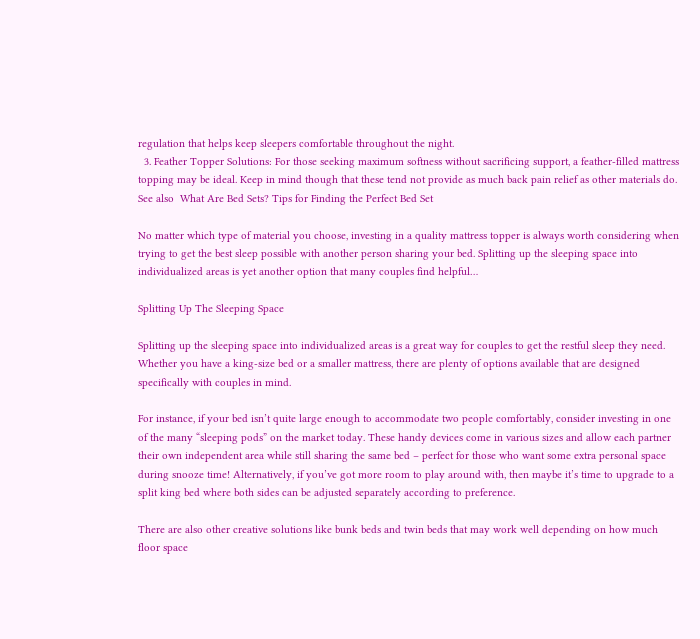regulation that helps keep sleepers comfortable throughout the night.
  3. Feather Topper Solutions: For those seeking maximum softness without sacrificing support, a feather-filled mattress topping may be ideal. Keep in mind though that these tend not provide as much back pain relief as other materials do.
See also  What Are Bed Sets? Tips for Finding the Perfect Bed Set

No matter which type of material you choose, investing in a quality mattress topper is always worth considering when trying to get the best sleep possible with another person sharing your bed. Splitting up the sleeping space into individualized areas is yet another option that many couples find helpful…

Splitting Up The Sleeping Space

Splitting up the sleeping space into individualized areas is a great way for couples to get the restful sleep they need. Whether you have a king-size bed or a smaller mattress, there are plenty of options available that are designed specifically with couples in mind.

For instance, if your bed isn’t quite large enough to accommodate two people comfortably, consider investing in one of the many “sleeping pods” on the market today. These handy devices come in various sizes and allow each partner their own independent area while still sharing the same bed – perfect for those who want some extra personal space during snooze time! Alternatively, if you’ve got more room to play around with, then maybe it’s time to upgrade to a split king bed where both sides can be adjusted separately according to preference.

There are also other creative solutions like bunk beds and twin beds that may work well depending on how much floor space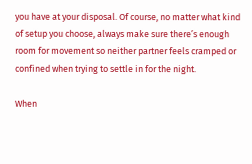you have at your disposal. Of course, no matter what kind of setup you choose, always make sure there’s enough room for movement so neither partner feels cramped or confined when trying to settle in for the night.

When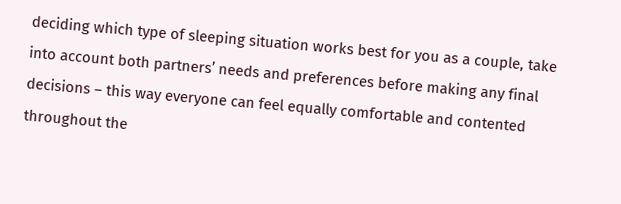deciding which type of sleeping situation works best for you as a couple, take into account both partners’ needs and preferences before making any final decisions – this way everyone can feel equally comfortable and contented throughout the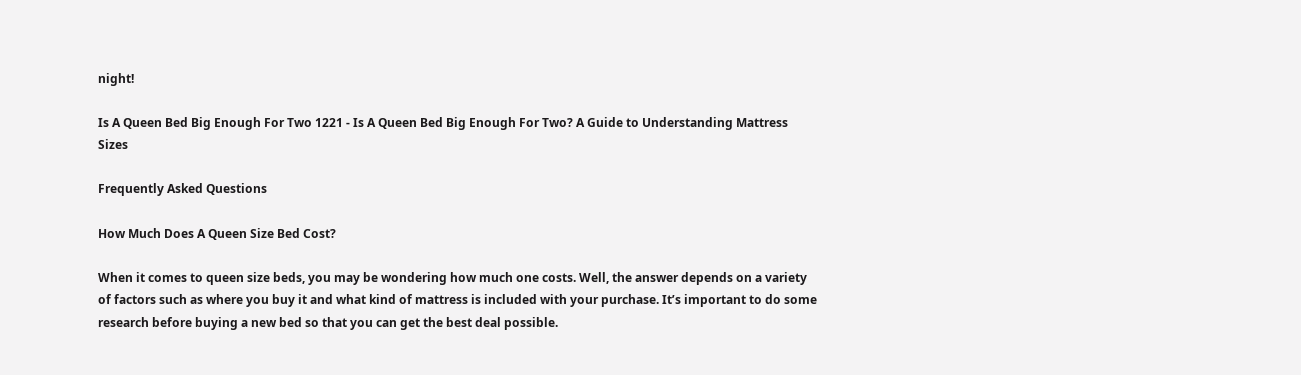night!

Is A Queen Bed Big Enough For Two 1221 - Is A Queen Bed Big Enough For Two? A Guide to Understanding Mattress Sizes

Frequently Asked Questions

How Much Does A Queen Size Bed Cost?

When it comes to queen size beds, you may be wondering how much one costs. Well, the answer depends on a variety of factors such as where you buy it and what kind of mattress is included with your purchase. It’s important to do some research before buying a new bed so that you can get the best deal possible.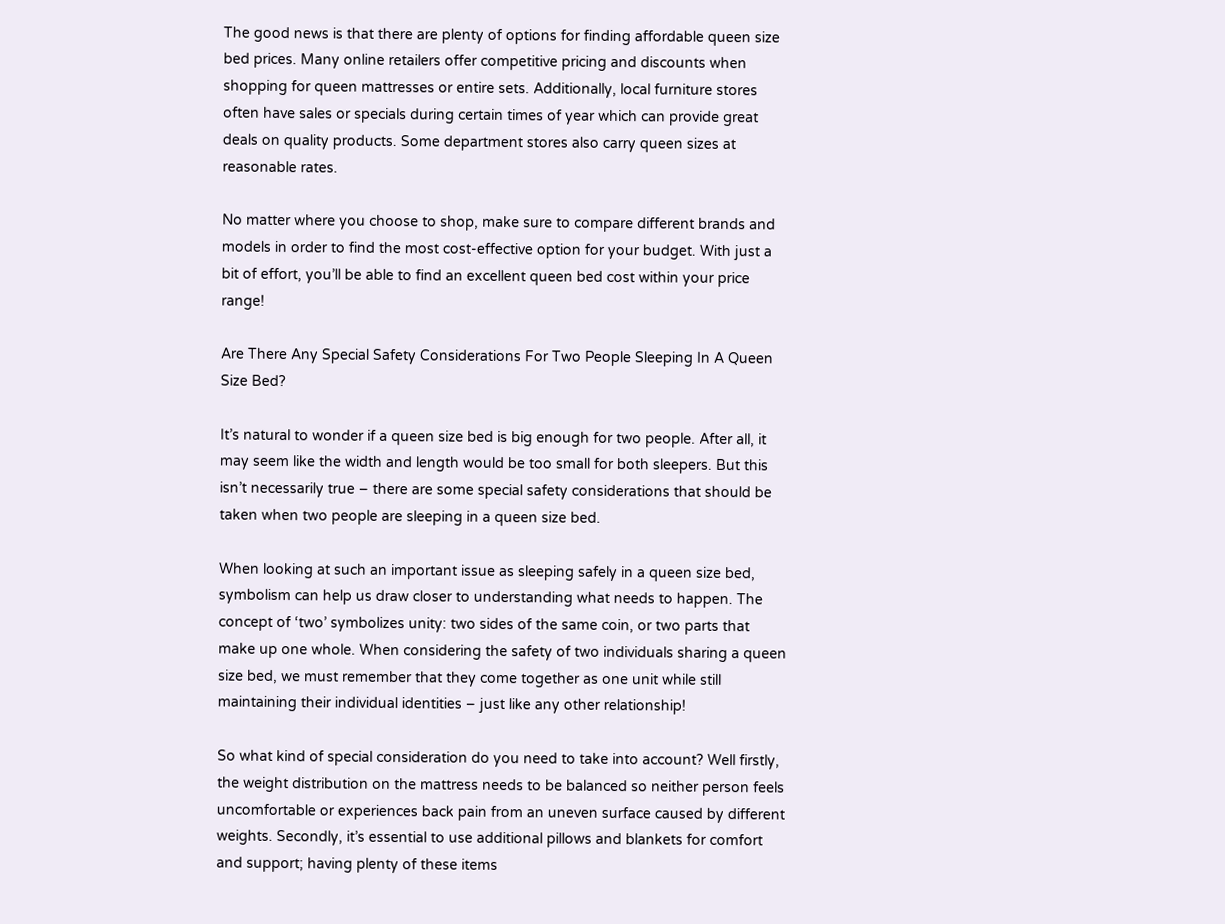The good news is that there are plenty of options for finding affordable queen size bed prices. Many online retailers offer competitive pricing and discounts when shopping for queen mattresses or entire sets. Additionally, local furniture stores often have sales or specials during certain times of year which can provide great deals on quality products. Some department stores also carry queen sizes at reasonable rates.

No matter where you choose to shop, make sure to compare different brands and models in order to find the most cost-effective option for your budget. With just a bit of effort, you’ll be able to find an excellent queen bed cost within your price range!

Are There Any Special Safety Considerations For Two People Sleeping In A Queen Size Bed?

It’s natural to wonder if a queen size bed is big enough for two people. After all, it may seem like the width and length would be too small for both sleepers. But this isn’t necessarily true – there are some special safety considerations that should be taken when two people are sleeping in a queen size bed.

When looking at such an important issue as sleeping safely in a queen size bed, symbolism can help us draw closer to understanding what needs to happen. The concept of ‘two’ symbolizes unity: two sides of the same coin, or two parts that make up one whole. When considering the safety of two individuals sharing a queen size bed, we must remember that they come together as one unit while still maintaining their individual identities – just like any other relationship!

So what kind of special consideration do you need to take into account? Well firstly, the weight distribution on the mattress needs to be balanced so neither person feels uncomfortable or experiences back pain from an uneven surface caused by different weights. Secondly, it’s essential to use additional pillows and blankets for comfort and support; having plenty of these items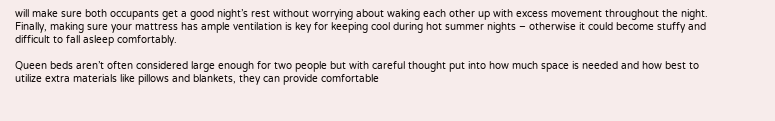will make sure both occupants get a good night’s rest without worrying about waking each other up with excess movement throughout the night. Finally, making sure your mattress has ample ventilation is key for keeping cool during hot summer nights – otherwise it could become stuffy and difficult to fall asleep comfortably.

Queen beds aren’t often considered large enough for two people but with careful thought put into how much space is needed and how best to utilize extra materials like pillows and blankets, they can provide comfortable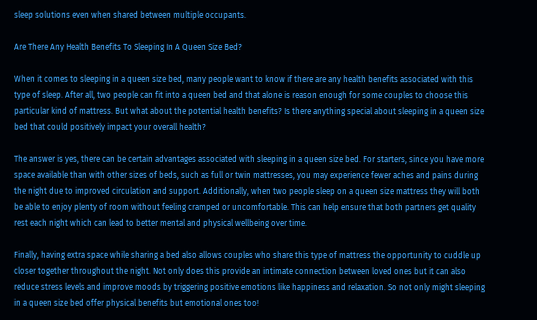sleep solutions even when shared between multiple occupants.

Are There Any Health Benefits To Sleeping In A Queen Size Bed?

When it comes to sleeping in a queen size bed, many people want to know if there are any health benefits associated with this type of sleep. After all, two people can fit into a queen bed and that alone is reason enough for some couples to choose this particular kind of mattress. But what about the potential health benefits? Is there anything special about sleeping in a queen size bed that could positively impact your overall health?

The answer is yes, there can be certain advantages associated with sleeping in a queen size bed. For starters, since you have more space available than with other sizes of beds, such as full or twin mattresses, you may experience fewer aches and pains during the night due to improved circulation and support. Additionally, when two people sleep on a queen size mattress they will both be able to enjoy plenty of room without feeling cramped or uncomfortable. This can help ensure that both partners get quality rest each night which can lead to better mental and physical wellbeing over time.

Finally, having extra space while sharing a bed also allows couples who share this type of mattress the opportunity to cuddle up closer together throughout the night. Not only does this provide an intimate connection between loved ones but it can also reduce stress levels and improve moods by triggering positive emotions like happiness and relaxation. So not only might sleeping in a queen size bed offer physical benefits but emotional ones too!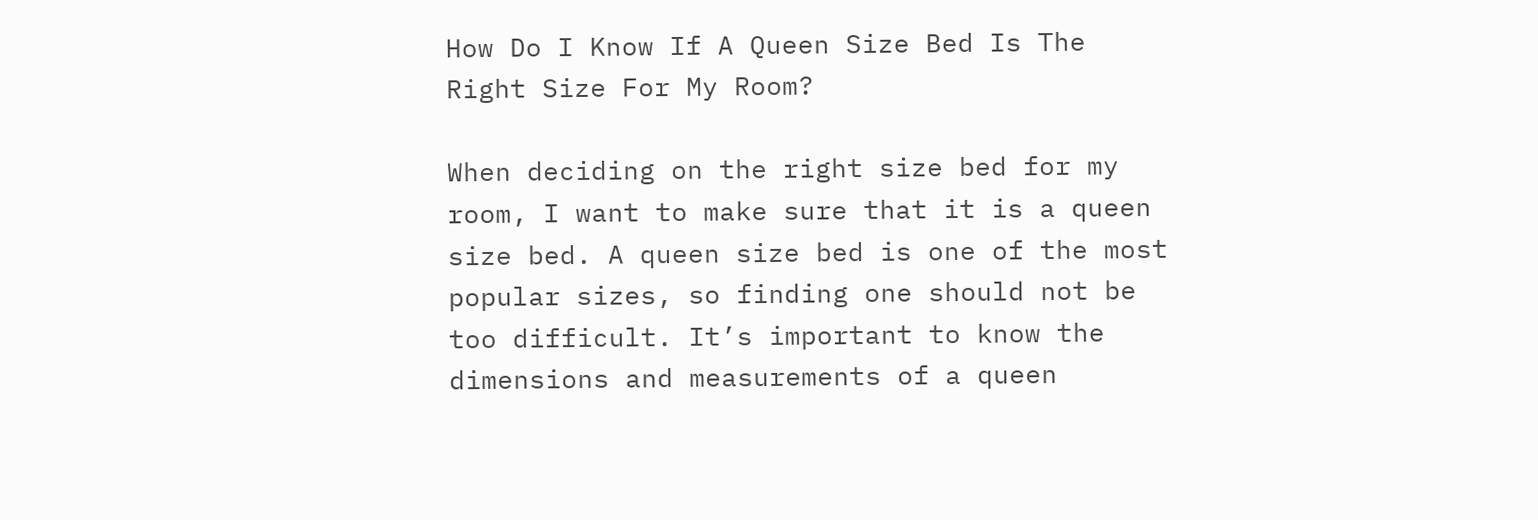How Do I Know If A Queen Size Bed Is The Right Size For My Room?

When deciding on the right size bed for my room, I want to make sure that it is a queen size bed. A queen size bed is one of the most popular sizes, so finding one should not be too difficult. It’s important to know the dimensions and measurements of a queen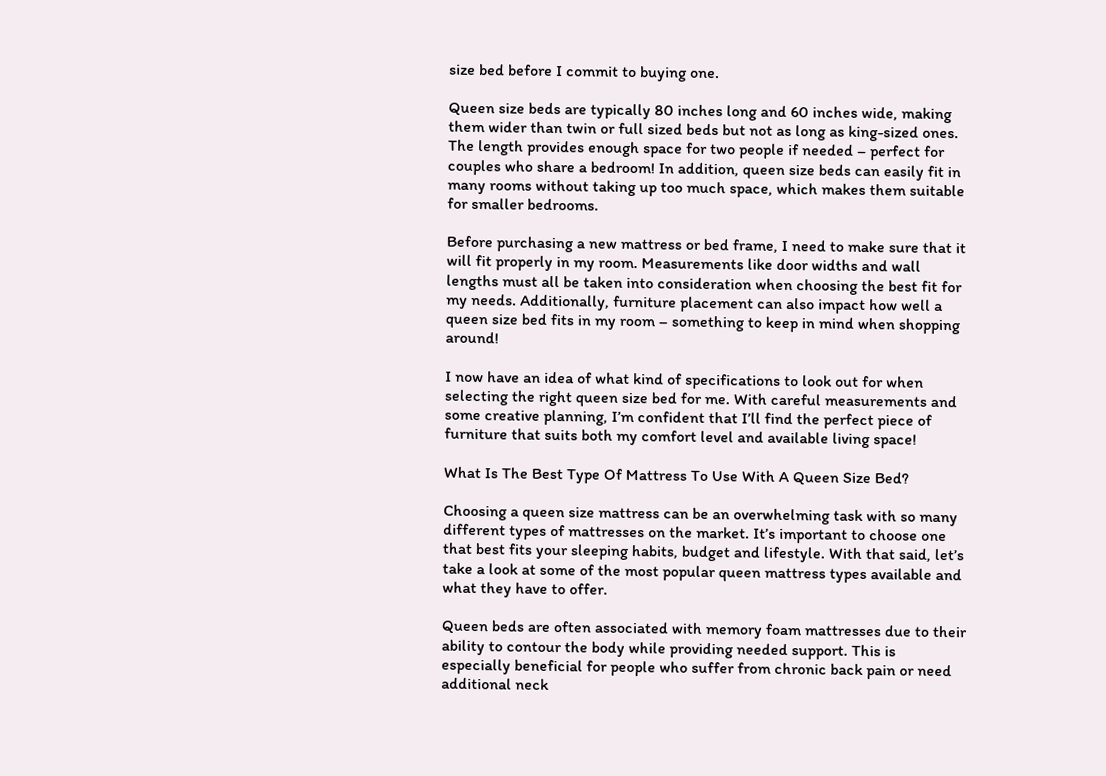size bed before I commit to buying one.

Queen size beds are typically 80 inches long and 60 inches wide, making them wider than twin or full sized beds but not as long as king-sized ones. The length provides enough space for two people if needed – perfect for couples who share a bedroom! In addition, queen size beds can easily fit in many rooms without taking up too much space, which makes them suitable for smaller bedrooms.

Before purchasing a new mattress or bed frame, I need to make sure that it will fit properly in my room. Measurements like door widths and wall lengths must all be taken into consideration when choosing the best fit for my needs. Additionally, furniture placement can also impact how well a queen size bed fits in my room – something to keep in mind when shopping around!

I now have an idea of what kind of specifications to look out for when selecting the right queen size bed for me. With careful measurements and some creative planning, I’m confident that I’ll find the perfect piece of furniture that suits both my comfort level and available living space!

What Is The Best Type Of Mattress To Use With A Queen Size Bed?

Choosing a queen size mattress can be an overwhelming task with so many different types of mattresses on the market. It’s important to choose one that best fits your sleeping habits, budget and lifestyle. With that said, let’s take a look at some of the most popular queen mattress types available and what they have to offer.

Queen beds are often associated with memory foam mattresses due to their ability to contour the body while providing needed support. This is especially beneficial for people who suffer from chronic back pain or need additional neck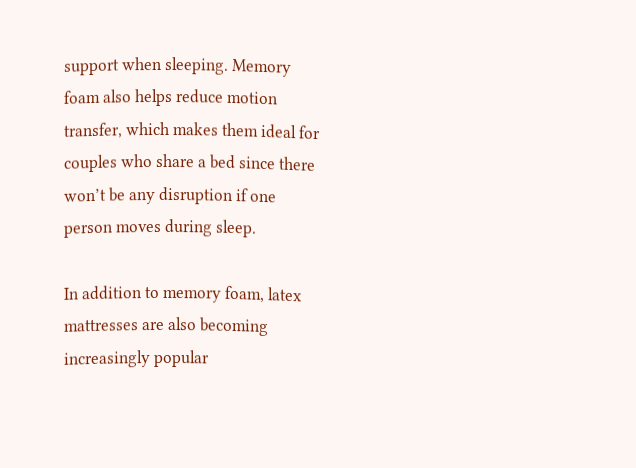support when sleeping. Memory foam also helps reduce motion transfer, which makes them ideal for couples who share a bed since there won’t be any disruption if one person moves during sleep.

In addition to memory foam, latex mattresses are also becoming increasingly popular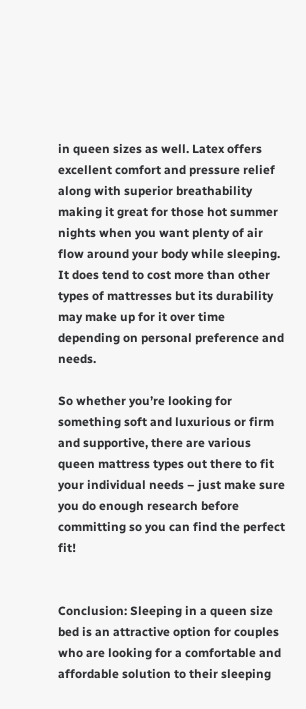in queen sizes as well. Latex offers excellent comfort and pressure relief along with superior breathability making it great for those hot summer nights when you want plenty of air flow around your body while sleeping. It does tend to cost more than other types of mattresses but its durability may make up for it over time depending on personal preference and needs.

So whether you’re looking for something soft and luxurious or firm and supportive, there are various queen mattress types out there to fit your individual needs – just make sure you do enough research before committing so you can find the perfect fit!


Conclusion: Sleeping in a queen size bed is an attractive option for couples who are looking for a comfortable and affordable solution to their sleeping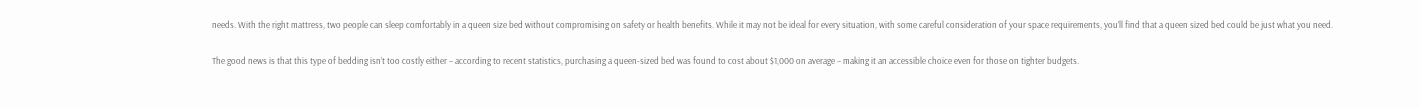needs. With the right mattress, two people can sleep comfortably in a queen size bed without compromising on safety or health benefits. While it may not be ideal for every situation, with some careful consideration of your space requirements, you’ll find that a queen sized bed could be just what you need.

The good news is that this type of bedding isn’t too costly either – according to recent statistics, purchasing a queen-sized bed was found to cost about $1,000 on average – making it an accessible choice even for those on tighter budgets.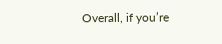Overall, if you’re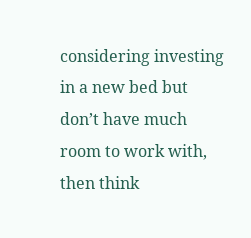considering investing in a new bed but don’t have much room to work with, then think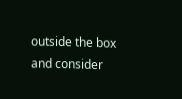outside the box and consider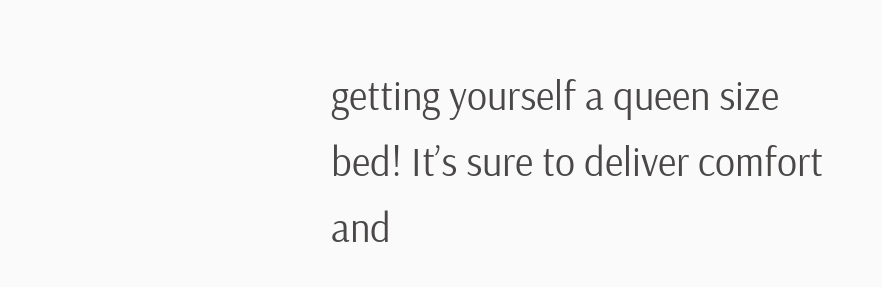getting yourself a queen size bed! It’s sure to deliver comfort and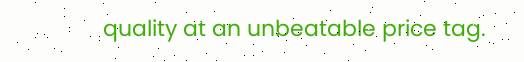quality at an unbeatable price tag.